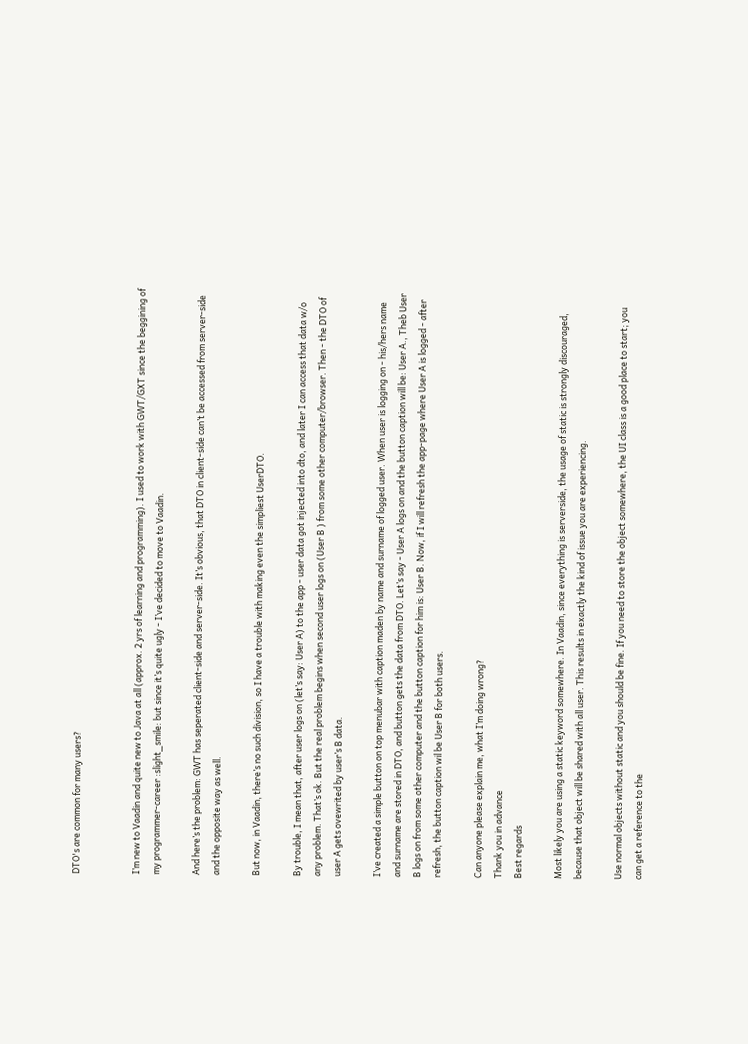DTO's are common for many users?


I’m new to Vaadin and quite new to Java at all (approx. 2 yrs of learning and programming). I used to work with GWT/GXT since the beggining of my programmer-career :slight_smile: but since it’s quite ugly - I’ve decided to move to Vaadin.

And here’s the problem: GWT has seperated client-side and server-side. It’s obvious, that DTO in client-side can’t be accessed from server-side and the opposite way as well.

But now, in Vaadin, there’s no such division, so I have a trouble with making even the simpliest UserDTO.

By trouble, I mean that, after user logs on (let’s say: User A) to the app - user data got injected into dto, and later I can access that data w/o any problem. That’s ok. But the real problem begins when second user logs on (User B ) from some other computer/browser. Then - the DTO of user A gets ovewrited by user’s B data.

I’ve created a simple button on top menubar with caption maden by name and surname of logged user. When user is logging on - his/hers name and surname are stored in DTO, and button gets the data from DTO. Let’s say - User A logs on and the button caption will be: User A., Theb User B logs on from some other computer and the button caption for him is: User B. Now, if I will refresh the app-page where User A is logged - after refresh, the button caption wil be User B for both users.

Can anyone please explain me, what I’m doing wrong?
Thank you in advance
Best regards

Most likely you are using a static keyword somewhere. In Vaadin, since everything is serverside, the usage of static is strongly discouraged, because that object will be shared with all user. This results in exactly the kind of issue you are experiencing.

Use normal objects without static and you should be fine. If you need to store the object somewhere, the UI class is a good place to start; you can get a reference to the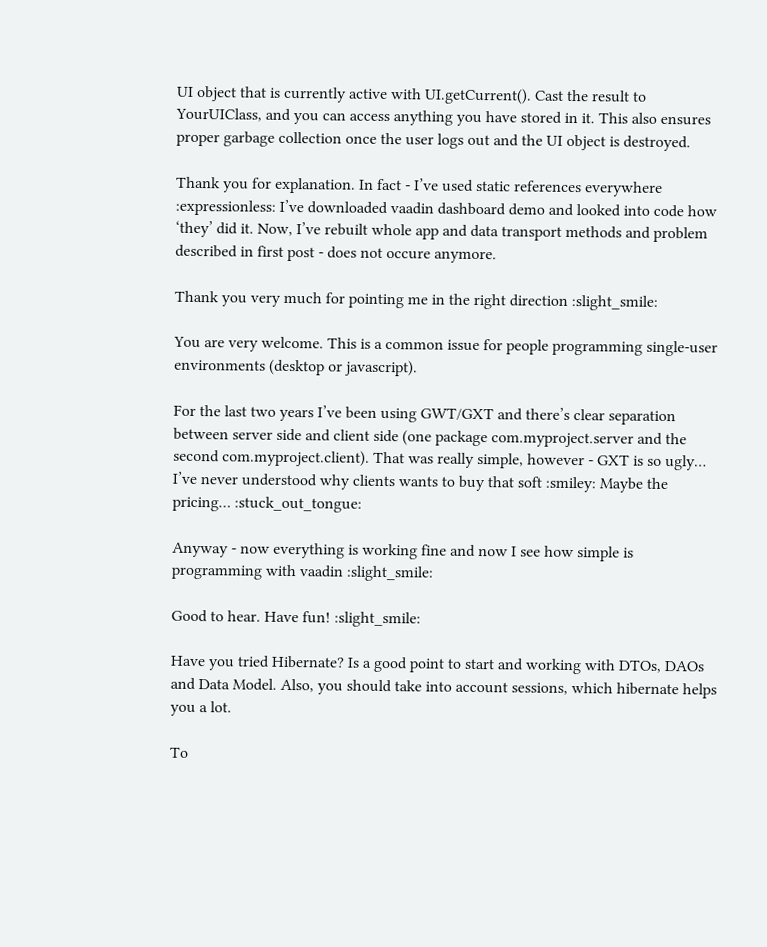UI object that is currently active with UI.getCurrent(). Cast the result to YourUIClass, and you can access anything you have stored in it. This also ensures proper garbage collection once the user logs out and the UI object is destroyed.

Thank you for explanation. In fact - I’ve used static references everywhere :expressionless: I’ve downloaded vaadin dashboard demo and looked into code how ‘they’ did it. Now, I’ve rebuilt whole app and data transport methods and problem described in first post - does not occure anymore.

Thank you very much for pointing me in the right direction :slight_smile:

You are very welcome. This is a common issue for people programming single-user environments (desktop or javascript).

For the last two years I’ve been using GWT/GXT and there’s clear separation between server side and client side (one package com.myproject.server and the second com.myproject.client). That was really simple, however - GXT is so ugly… I’ve never understood why clients wants to buy that soft :smiley: Maybe the pricing… :stuck_out_tongue:

Anyway - now everything is working fine and now I see how simple is programming with vaadin :slight_smile:

Good to hear. Have fun! :slight_smile:

Have you tried Hibernate? Is a good point to start and working with DTOs, DAOs and Data Model. Also, you should take into account sessions, which hibernate helps you a lot.

To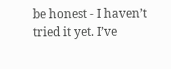be honest - I haven’t tried it yet. I’ve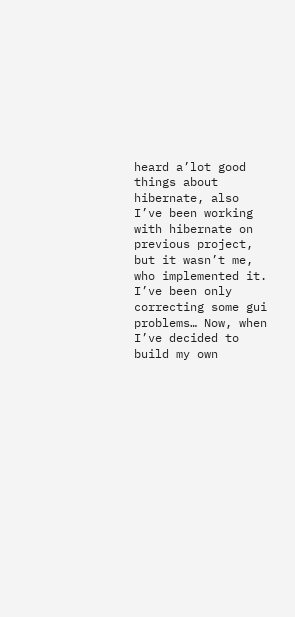heard a’lot good things about hibernate, also I’ve been working with hibernate on previous project, but it wasn’t me, who implemented it. I’ve been only correcting some gui problems… Now, when I’ve decided to build my own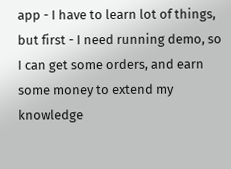app - I have to learn lot of things, but first - I need running demo, so I can get some orders, and earn some money to extend my knowledge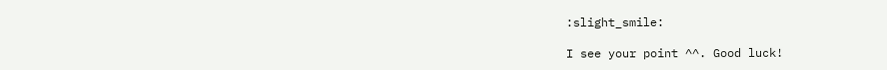:slight_smile:

I see your point ^^. Good luck!